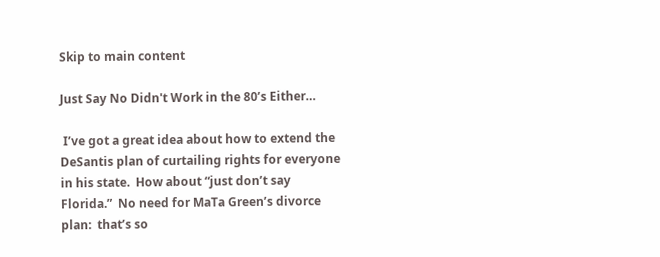Skip to main content

Just Say No Didn't Work in the 80’s Either…

 I’ve got a great idea about how to extend the DeSantis plan of curtailing rights for everyone in his state.  How about “just don’t say Florida.”  No need for MaTa Green’s divorce plan:  that’s so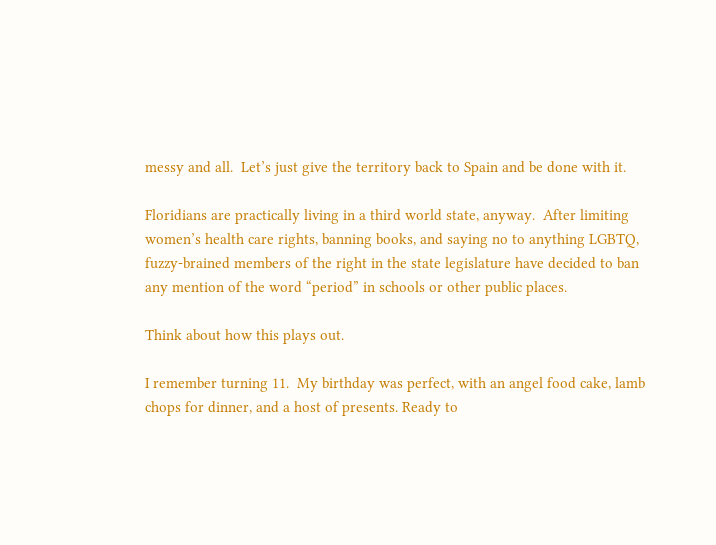messy and all.  Let’s just give the territory back to Spain and be done with it.

Floridians are practically living in a third world state, anyway.  After limiting women’s health care rights, banning books, and saying no to anything LGBTQ, fuzzy-brained members of the right in the state legislature have decided to ban any mention of the word “period” in schools or other public places.

Think about how this plays out.

I remember turning 11.  My birthday was perfect, with an angel food cake, lamb chops for dinner, and a host of presents. Ready to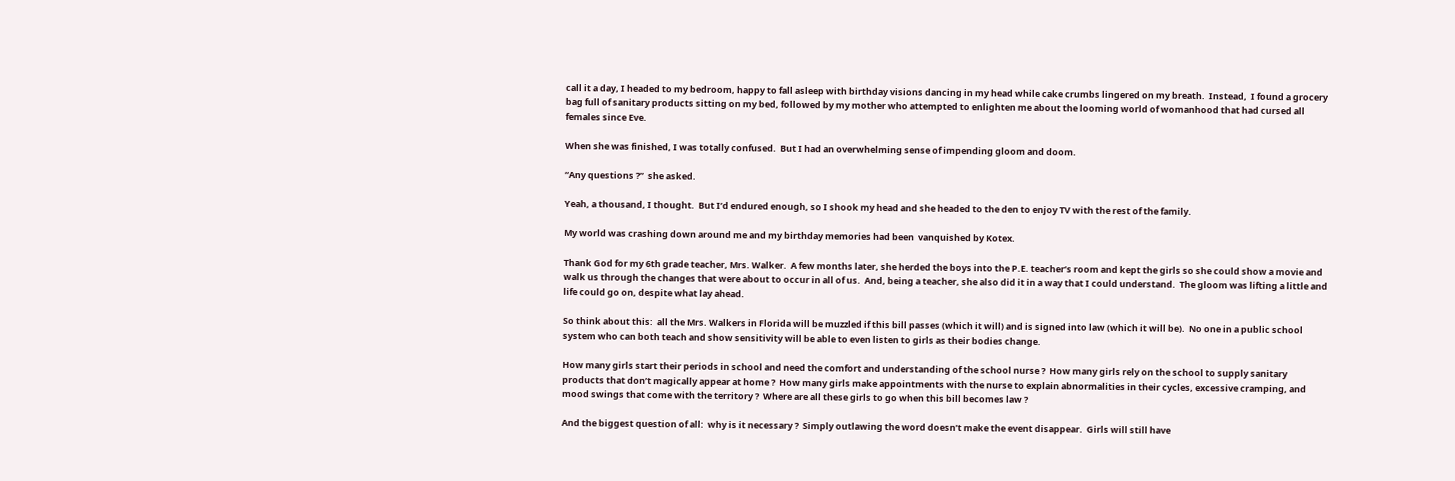call it a day, I headed to my bedroom, happy to fall asleep with birthday visions dancing in my head while cake crumbs lingered on my breath.  Instead,  I found a grocery bag full of sanitary products sitting on my bed, followed by my mother who attempted to enlighten me about the looming world of womanhood that had cursed all females since Eve.

When she was finished, I was totally confused.  But I had an overwhelming sense of impending gloom and doom.

“Any questions ?”  she asked.

Yeah, a thousand, I thought.  But I’d endured enough, so I shook my head and she headed to the den to enjoy TV with the rest of the family.

My world was crashing down around me and my birthday memories had been  vanquished by Kotex.

Thank God for my 6th grade teacher, Mrs. Walker.  A few months later, she herded the boys into the P.E. teacher’s room and kept the girls so she could show a movie and walk us through the changes that were about to occur in all of us.  And, being a teacher, she also did it in a way that I could understand.  The gloom was lifting a little and life could go on, despite what lay ahead.

So think about this:  all the Mrs. Walkers in Florida will be muzzled if this bill passes (which it will) and is signed into law (which it will be).  No one in a public school system who can both teach and show sensitivity will be able to even listen to girls as their bodies change.

How many girls start their periods in school and need the comfort and understanding of the school nurse ?  How many girls rely on the school to supply sanitary products that don’t magically appear at home ?  How many girls make appointments with the nurse to explain abnormalities in their cycles, excessive cramping, and mood swings that come with the territory ?  Where are all these girls to go when this bill becomes law ?

And the biggest question of all:  why is it necessary ?  Simply outlawing the word doesn’t make the event disappear.  Girls will still have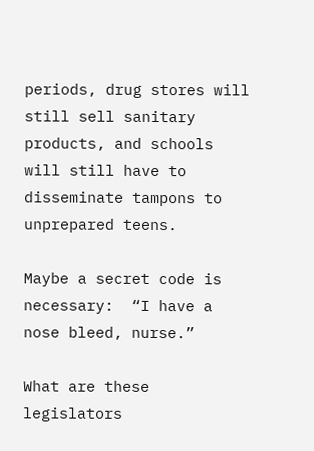periods, drug stores will still sell sanitary products, and schools will still have to disseminate tampons to unprepared teens.

Maybe a secret code is necessary:  “I have a nose bleed, nurse.”

What are these legislators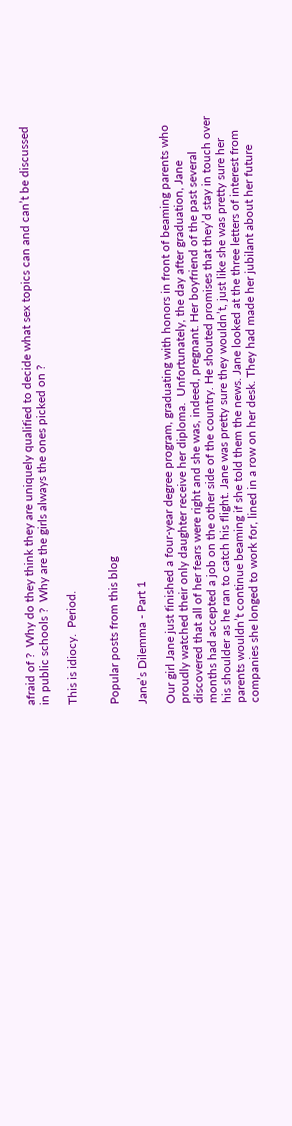afraid of ?  Why do they think they are uniquely qualified to decide what sex topics can and can’t be discussed in public schools ?  Why are the girls always the ones picked on ?

This is idiocy.  Period.


Popular posts from this blog

Jane’s Dilemma - Part 1

Our girl Jane just finished a four-year degree program, graduating with honors in front of beaming parents who proudly watched their only daughter receive her diploma.  Unfortunately, the day after graduation, Jane discovered that all of her fears were right and she was, indeed, pregnant. Her boyfriend of the past several months had accepted a job on the other side of the country. He shouted promises that they’d stay in touch over his shoulder as he ran to catch his flight. Jane was pretty sure they wouldn’t, just like she was pretty sure her parents wouldn’t continue beaming if she told them the news. Jane looked at the three letters of interest from companies she longed to work for, lined in a row on her desk. They had made her jubilant about her future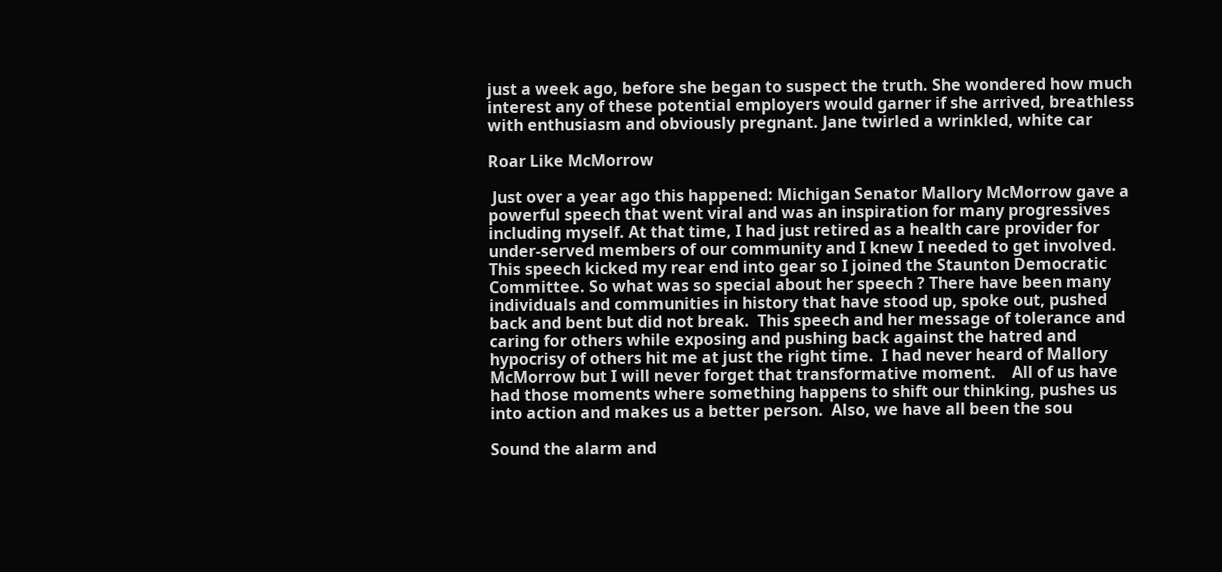just a week ago, before she began to suspect the truth. She wondered how much interest any of these potential employers would garner if she arrived, breathless with enthusiasm and obviously pregnant. Jane twirled a wrinkled, white car

Roar Like McMorrow

 Just over a year ago this happened: Michigan Senator Mallory McMorrow gave a powerful speech that went viral and was an inspiration for many progressives including myself. At that time, I had just retired as a health care provider for under-served members of our community and I knew I needed to get involved.  This speech kicked my rear end into gear so I joined the Staunton Democratic Committee. So what was so special about her speech ? There have been many individuals and communities in history that have stood up, spoke out, pushed back and bent but did not break.  This speech and her message of tolerance and caring for others while exposing and pushing back against the hatred and hypocrisy of others hit me at just the right time.  I had never heard of Mallory McMorrow but I will never forget that transformative moment.    All of us have had those moments where something happens to shift our thinking, pushes us into action and makes us a better person.  Also, we have all been the sou

Sound the alarm and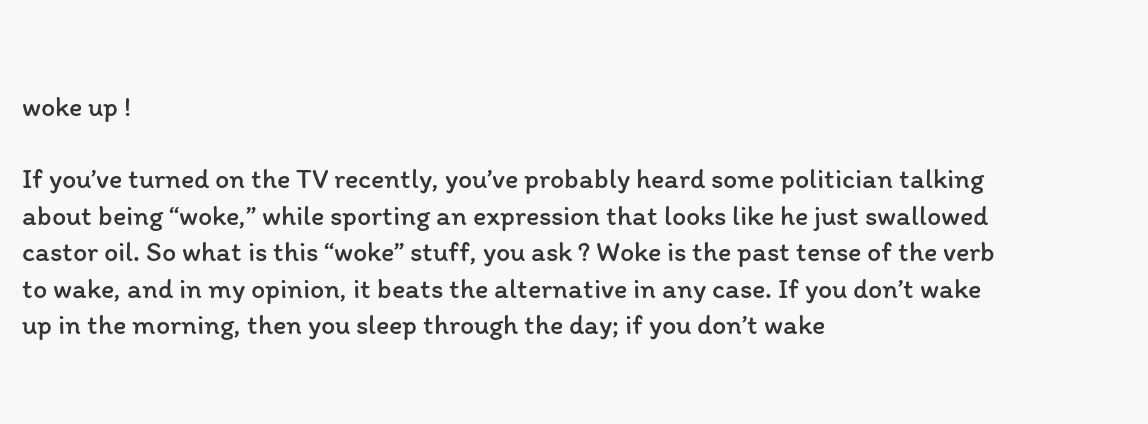woke up !

If you’ve turned on the TV recently, you’ve probably heard some politician talking about being “woke,” while sporting an expression that looks like he just swallowed castor oil. So what is this “woke” stuff, you ask ? Woke is the past tense of the verb to wake, and in my opinion, it beats the alternative in any case. If you don’t wake up in the morning, then you sleep through the day; if you don’t wake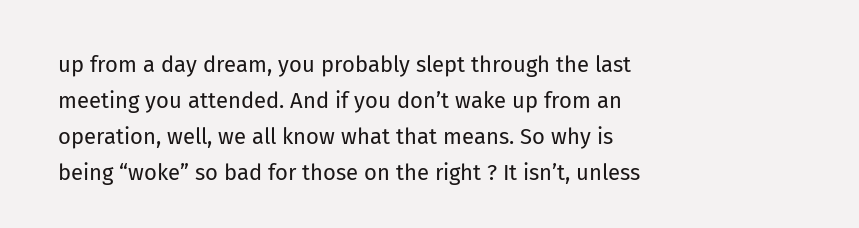up from a day dream, you probably slept through the last meeting you attended. And if you don’t wake up from an operation, well, we all know what that means. So why is being “woke” so bad for those on the right ? It isn’t, unless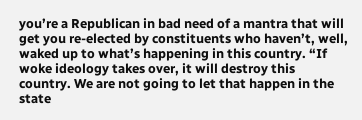you’re a Republican in bad need of a mantra that will get you re-elected by constituents who haven’t, well, waked up to what’s happening in this country. “If woke ideology takes over, it will destroy this country. We are not going to let that happen in the state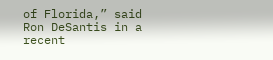of Florida,” said Ron DeSantis in a recent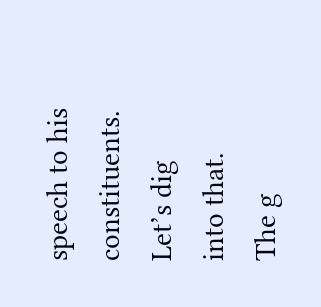speech to his constituents. Let’s dig into that. The g